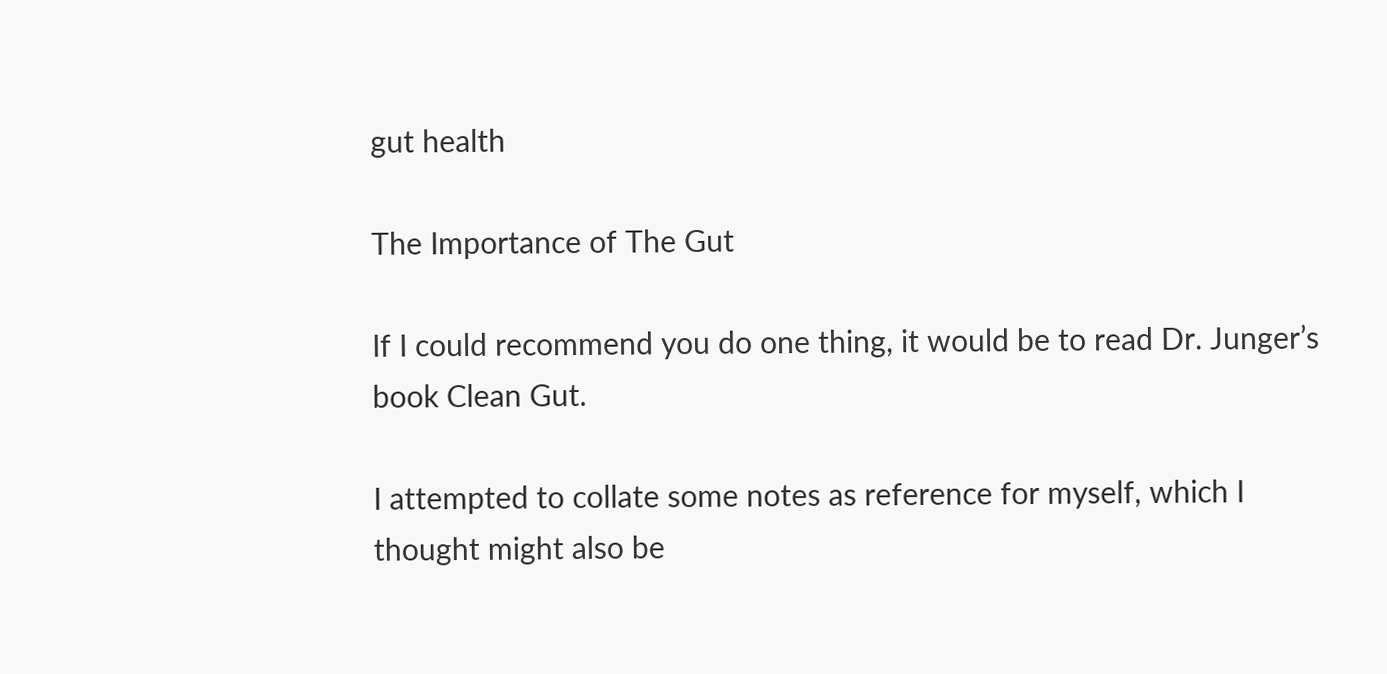gut health

The Importance of The Gut

If I could recommend you do one thing, it would be to read Dr. Junger’s book Clean Gut.

I attempted to collate some notes as reference for myself, which I thought might also be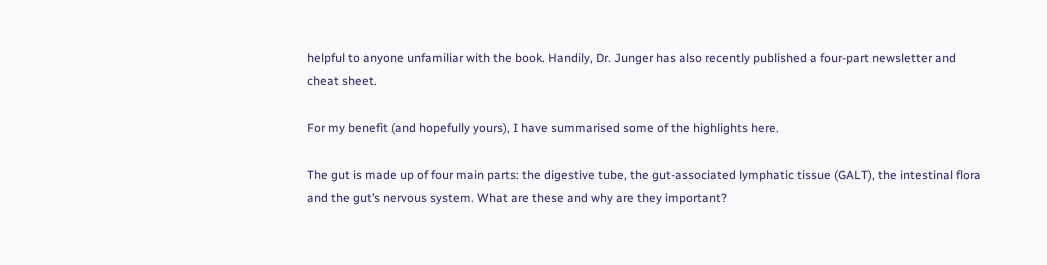helpful to anyone unfamiliar with the book. Handily, Dr. Junger has also recently published a four-part newsletter and cheat sheet.

For my benefit (and hopefully yours), I have summarised some of the highlights here.

The gut is made up of four main parts: the digestive tube, the gut-associated lymphatic tissue (GALT), the intestinal flora and the gut’s nervous system. What are these and why are they important?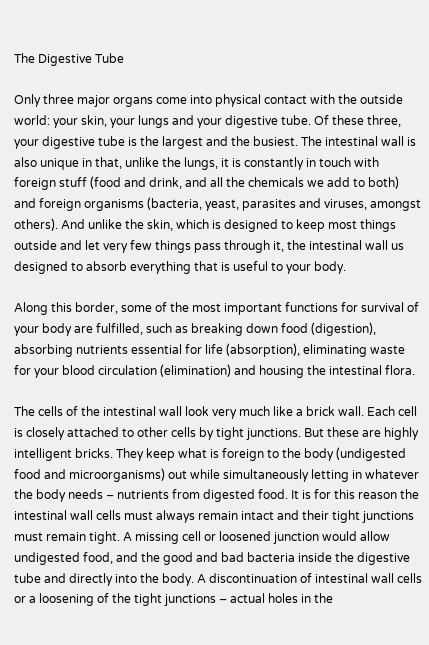The Digestive Tube

Only three major organs come into physical contact with the outside world: your skin, your lungs and your digestive tube. Of these three, your digestive tube is the largest and the busiest. The intestinal wall is also unique in that, unlike the lungs, it is constantly in touch with foreign stuff (food and drink, and all the chemicals we add to both) and foreign organisms (bacteria, yeast, parasites and viruses, amongst others). And unlike the skin, which is designed to keep most things outside and let very few things pass through it, the intestinal wall us designed to absorb everything that is useful to your body.

Along this border, some of the most important functions for survival of your body are fulfilled, such as breaking down food (digestion), absorbing nutrients essential for life (absorption), eliminating waste for your blood circulation (elimination) and housing the intestinal flora.

The cells of the intestinal wall look very much like a brick wall. Each cell is closely attached to other cells by tight junctions. But these are highly intelligent bricks. They keep what is foreign to the body (undigested food and microorganisms) out while simultaneously letting in whatever the body needs – nutrients from digested food. It is for this reason the intestinal wall cells must always remain intact and their tight junctions must remain tight. A missing cell or loosened junction would allow undigested food, and the good and bad bacteria inside the digestive tube and directly into the body. A discontinuation of intestinal wall cells or a loosening of the tight junctions – actual holes in the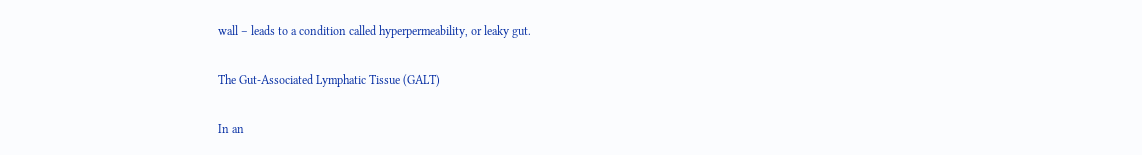wall – leads to a condition called hyperpermeability, or leaky gut.

The Gut-Associated Lymphatic Tissue (GALT)

In an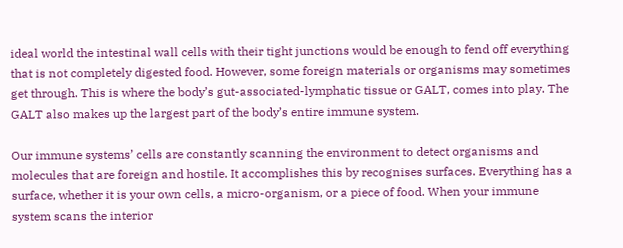ideal world the intestinal wall cells with their tight junctions would be enough to fend off everything that is not completely digested food. However, some foreign materials or organisms may sometimes get through. This is where the body’s gut-associated-lymphatic tissue or GALT, comes into play. The GALT also makes up the largest part of the body’s entire immune system.

Our immune systems’ cells are constantly scanning the environment to detect organisms and molecules that are foreign and hostile. It accomplishes this by recognises surfaces. Everything has a surface, whether it is your own cells, a micro-organism, or a piece of food. When your immune system scans the interior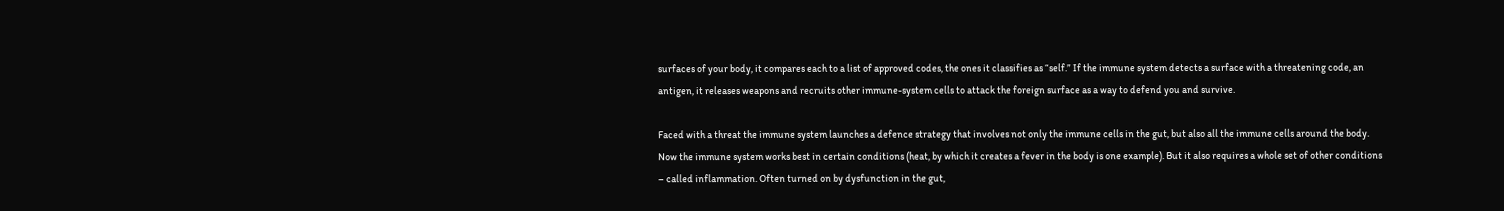surfaces of your body, it compares each to a list of approved codes, the ones it classifies as “self.” If the immune system detects a surface with a threatening code, an antigen, it releases weapons and recruits other immune-system cells to attack the foreign surface as a way to defend you and survive.

Faced with a threat the immune system launches a defence strategy that involves not only the immune cells in the gut, but also all the immune cells around the body. Now the immune system works best in certain conditions (heat, by which it creates a fever in the body is one example). But it also requires a whole set of other conditions – called inflammation. Often turned on by dysfunction in the gut,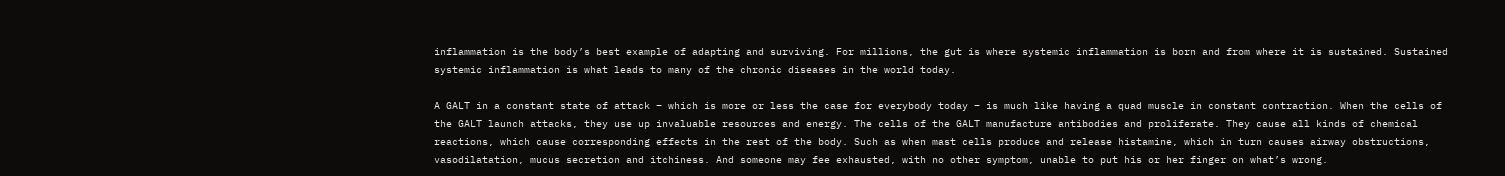inflammation is the body’s best example of adapting and surviving. For millions, the gut is where systemic inflammation is born and from where it is sustained. Sustained systemic inflammation is what leads to many of the chronic diseases in the world today.

A GALT in a constant state of attack – which is more or less the case for everybody today – is much like having a quad muscle in constant contraction. When the cells of the GALT launch attacks, they use up invaluable resources and energy. The cells of the GALT manufacture antibodies and proliferate. They cause all kinds of chemical reactions, which cause corresponding effects in the rest of the body. Such as when mast cells produce and release histamine, which in turn causes airway obstructions, vasodilatation, mucus secretion and itchiness. And someone may fee exhausted, with no other symptom, unable to put his or her finger on what’s wrong.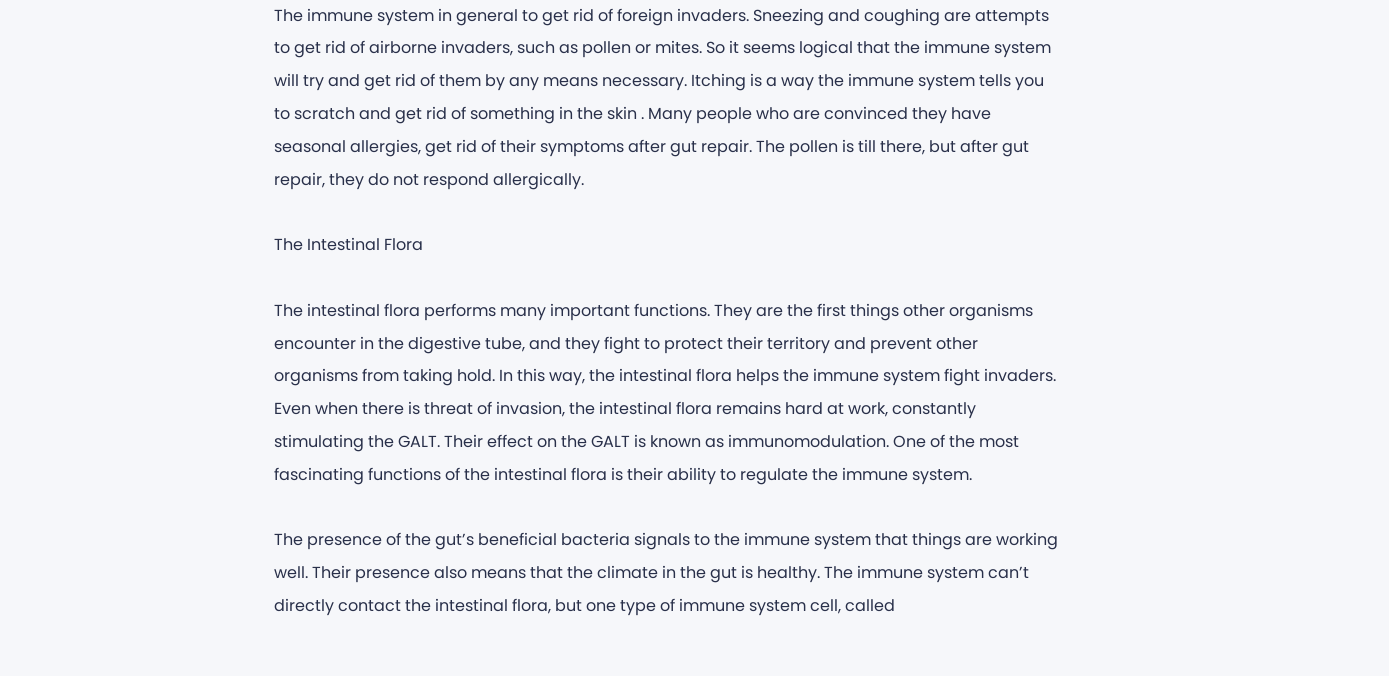The immune system in general to get rid of foreign invaders. Sneezing and coughing are attempts to get rid of airborne invaders, such as pollen or mites. So it seems logical that the immune system will try and get rid of them by any means necessary. Itching is a way the immune system tells you to scratch and get rid of something in the skin . Many people who are convinced they have seasonal allergies, get rid of their symptoms after gut repair. The pollen is till there, but after gut repair, they do not respond allergically.

The Intestinal Flora

The intestinal flora performs many important functions. They are the first things other organisms encounter in the digestive tube, and they fight to protect their territory and prevent other organisms from taking hold. In this way, the intestinal flora helps the immune system fight invaders. Even when there is threat of invasion, the intestinal flora remains hard at work, constantly stimulating the GALT. Their effect on the GALT is known as immunomodulation. One of the most fascinating functions of the intestinal flora is their ability to regulate the immune system.

The presence of the gut’s beneficial bacteria signals to the immune system that things are working well. Their presence also means that the climate in the gut is healthy. The immune system can’t directly contact the intestinal flora, but one type of immune system cell, called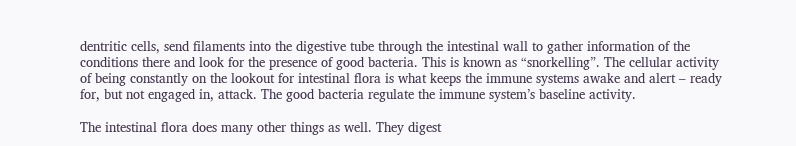dentritic cells, send filaments into the digestive tube through the intestinal wall to gather information of the conditions there and look for the presence of good bacteria. This is known as “snorkelling”. The cellular activity of being constantly on the lookout for intestinal flora is what keeps the immune systems awake and alert – ready for, but not engaged in, attack. The good bacteria regulate the immune system’s baseline activity.

The intestinal flora does many other things as well. They digest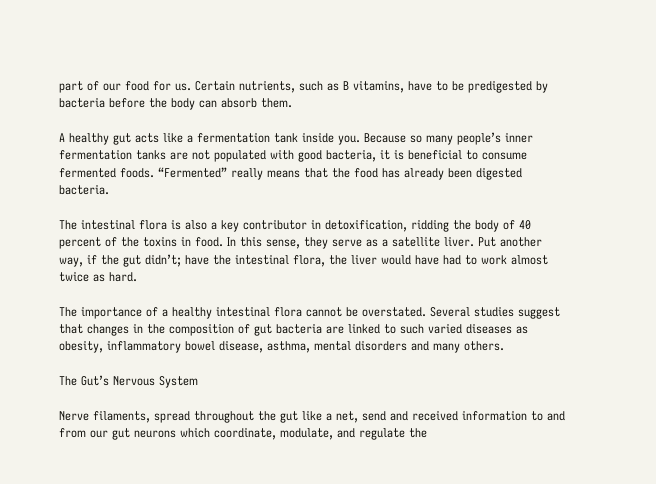part of our food for us. Certain nutrients, such as B vitamins, have to be predigested by bacteria before the body can absorb them.

A healthy gut acts like a fermentation tank inside you. Because so many people’s inner fermentation tanks are not populated with good bacteria, it is beneficial to consume fermented foods. “Fermented” really means that the food has already been digested bacteria.

The intestinal flora is also a key contributor in detoxification, ridding the body of 40 percent of the toxins in food. In this sense, they serve as a satellite liver. Put another way, if the gut didn’t; have the intestinal flora, the liver would have had to work almost twice as hard.

The importance of a healthy intestinal flora cannot be overstated. Several studies suggest that changes in the composition of gut bacteria are linked to such varied diseases as obesity, inflammatory bowel disease, asthma, mental disorders and many others.

The Gut’s Nervous System

Nerve filaments, spread throughout the gut like a net, send and received information to and from our gut neurons which coordinate, modulate, and regulate the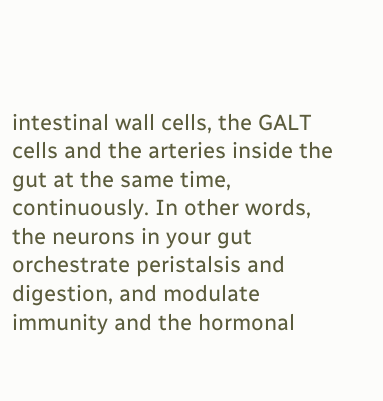intestinal wall cells, the GALT cells and the arteries inside the gut at the same time, continuously. In other words, the neurons in your gut orchestrate peristalsis and digestion, and modulate immunity and the hormonal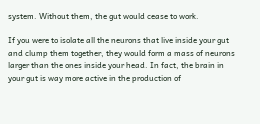system. Without them, the gut would cease to work.

If you were to isolate all the neurons that live inside your gut and clump them together, they would form a mass of neurons larger than the ones inside your head. In fact, the brain in your gut is way more active in the production of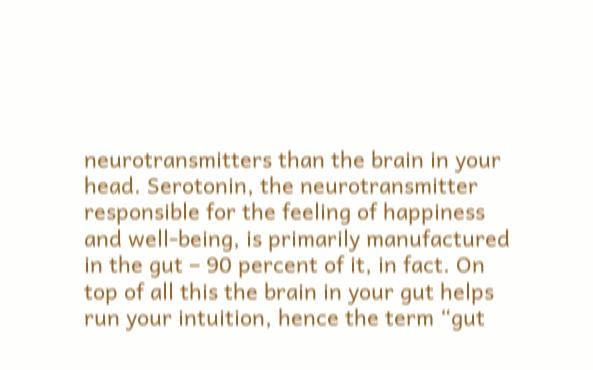neurotransmitters than the brain in your head. Serotonin, the neurotransmitter responsible for the feeling of happiness and well-being, is primarily manufactured in the gut – 90 percent of it, in fact. On top of all this the brain in your gut helps run your intuition, hence the term “gut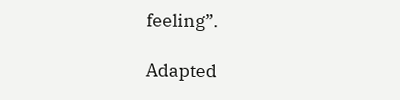feeling”.

Adapted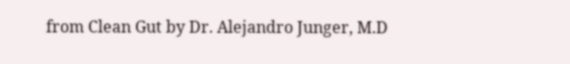from Clean Gut by Dr. Alejandro Junger, M.D